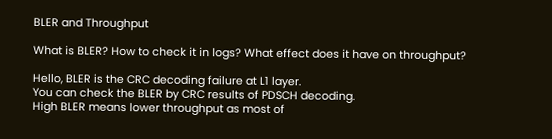BLER and Throughput

What is BLER? How to check it in logs? What effect does it have on throughput?

Hello, BLER is the CRC decoding failure at L1 layer.
You can check the BLER by CRC results of PDSCH decoding.
High BLER means lower throughput as most of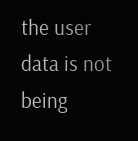the user data is not being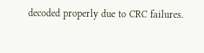decoded properly due to CRC failures.